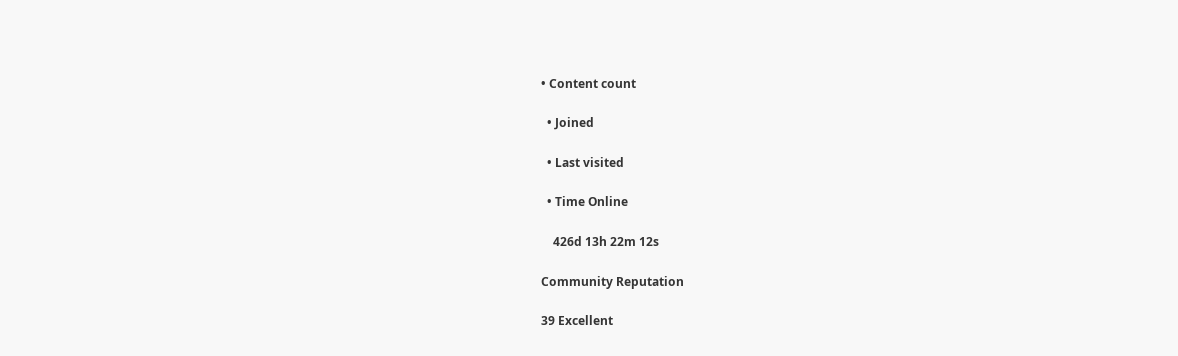• Content count

  • Joined

  • Last visited

  • Time Online

    426d 13h 22m 12s

Community Reputation

39 Excellent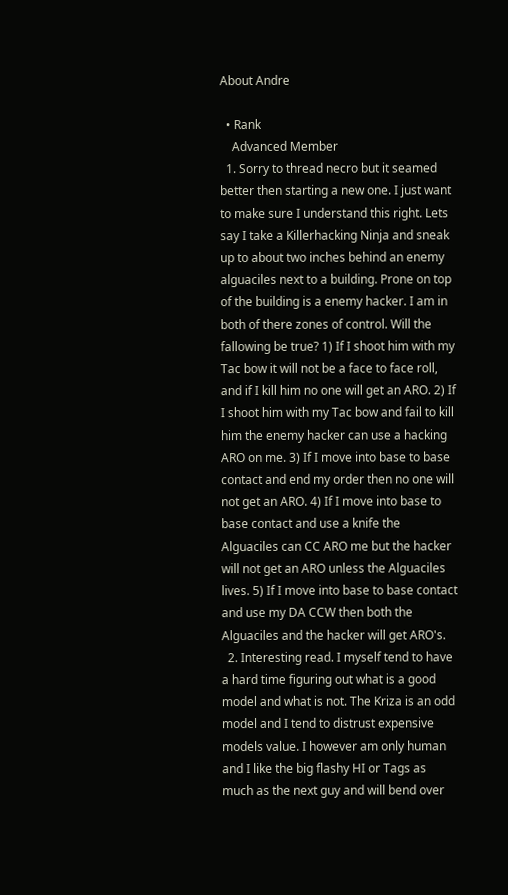About Andre

  • Rank
    Advanced Member
  1. Sorry to thread necro but it seamed better then starting a new one. I just want to make sure I understand this right. Lets say I take a Killerhacking Ninja and sneak up to about two inches behind an enemy alguaciles next to a building. Prone on top of the building is a enemy hacker. I am in both of there zones of control. Will the fallowing be true? 1) If I shoot him with my Tac bow it will not be a face to face roll, and if I kill him no one will get an ARO. 2) If I shoot him with my Tac bow and fail to kill him the enemy hacker can use a hacking ARO on me. 3) If I move into base to base contact and end my order then no one will not get an ARO. 4) If I move into base to base contact and use a knife the Alguaciles can CC ARO me but the hacker will not get an ARO unless the Alguaciles lives. 5) If I move into base to base contact and use my DA CCW then both the Alguaciles and the hacker will get ARO's.
  2. Interesting read. I myself tend to have a hard time figuring out what is a good model and what is not. The Kriza is an odd model and I tend to distrust expensive models value. I however am only human and I like the big flashy HI or Tags as much as the next guy and will bend over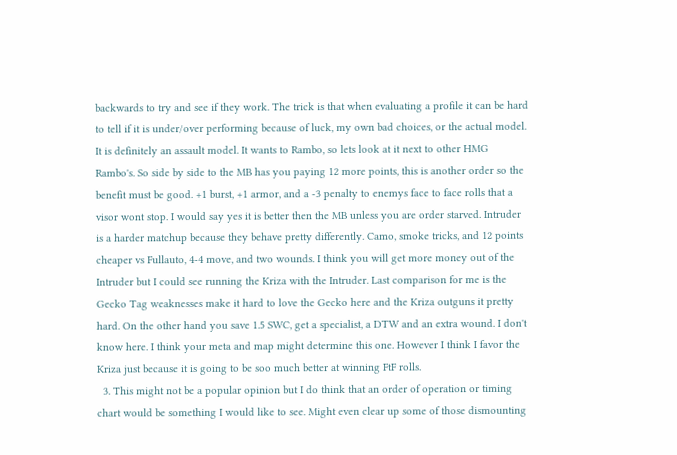backwards to try and see if they work. The trick is that when evaluating a profile it can be hard to tell if it is under/over performing because of luck, my own bad choices, or the actual model. It is definitely an assault model. It wants to Rambo, so lets look at it next to other HMG Rambo's. So side by side to the MB has you paying 12 more points, this is another order so the benefit must be good. +1 burst, +1 armor, and a -3 penalty to enemys face to face rolls that a visor wont stop. I would say yes it is better then the MB unless you are order starved. Intruder is a harder matchup because they behave pretty differently. Camo, smoke tricks, and 12 points cheaper vs Fullauto, 4-4 move, and two wounds. I think you will get more money out of the Intruder but I could see running the Kriza with the Intruder. Last comparison for me is the Gecko Tag weaknesses make it hard to love the Gecko here and the Kriza outguns it pretty hard. On the other hand you save 1.5 SWC, get a specialist, a DTW and an extra wound. I don't know here. I think your meta and map might determine this one. However I think I favor the Kriza just because it is going to be soo much better at winning FtF rolls.
  3. This might not be a popular opinion but I do think that an order of operation or timing chart would be something I would like to see. Might even clear up some of those dismounting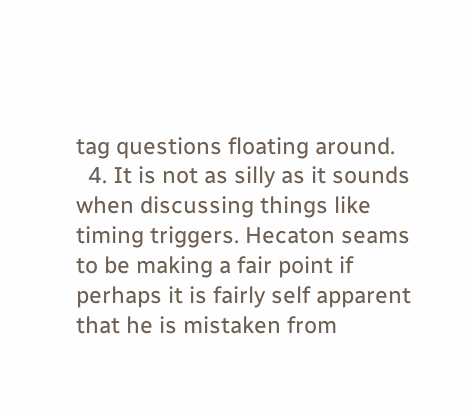tag questions floating around.
  4. It is not as silly as it sounds when discussing things like timing triggers. Hecaton seams to be making a fair point if perhaps it is fairly self apparent that he is mistaken from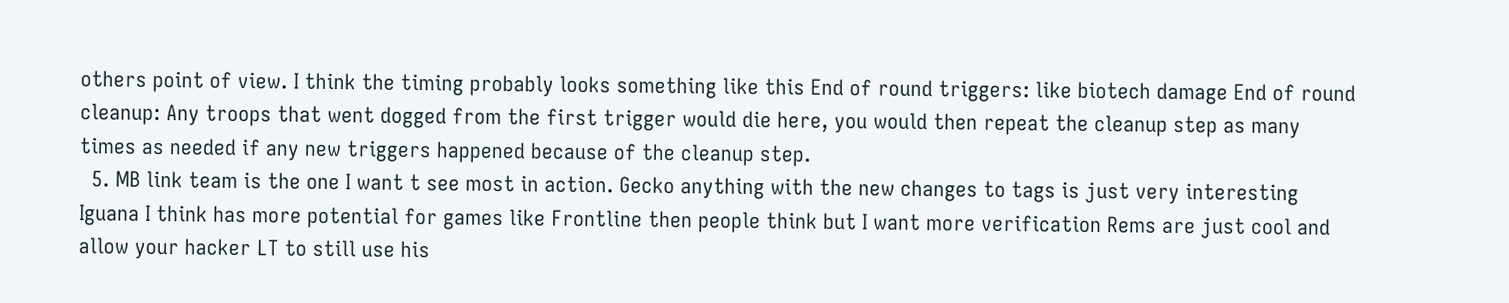others point of view. I think the timing probably looks something like this End of round triggers: like biotech damage End of round cleanup: Any troops that went dogged from the first trigger would die here, you would then repeat the cleanup step as many times as needed if any new triggers happened because of the cleanup step.
  5. MB link team is the one I want t see most in action. Gecko anything with the new changes to tags is just very interesting Iguana I think has more potential for games like Frontline then people think but I want more verification Rems are just cool and allow your hacker LT to still use his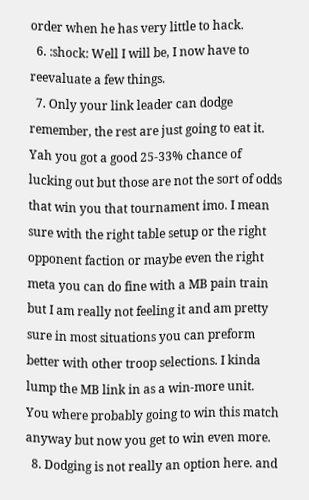order when he has very little to hack.
  6. :shock: Well I will be, I now have to reevaluate a few things.
  7. Only your link leader can dodge remember, the rest are just going to eat it. Yah you got a good 25-33% chance of lucking out but those are not the sort of odds that win you that tournament imo. I mean sure with the right table setup or the right opponent faction or maybe even the right meta you can do fine with a MB pain train but I am really not feeling it and am pretty sure in most situations you can preform better with other troop selections. I kinda lump the MB link in as a win-more unit. You where probably going to win this match anyway but now you get to win even more.
  8. Dodging is not really an option here. and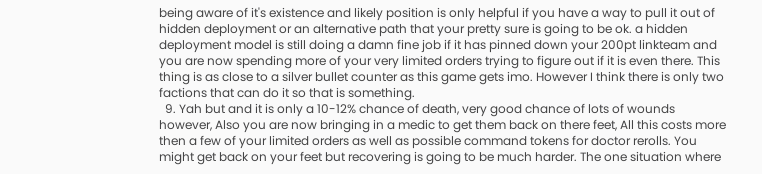being aware of it's existence and likely position is only helpful if you have a way to pull it out of hidden deployment or an alternative path that your pretty sure is going to be ok. a hidden deployment model is still doing a damn fine job if it has pinned down your 200pt linkteam and you are now spending more of your very limited orders trying to figure out if it is even there. This thing is as close to a silver bullet counter as this game gets imo. However I think there is only two factions that can do it so that is something.
  9. Yah but and it is only a 10-12% chance of death, very good chance of lots of wounds however, Also you are now bringing in a medic to get them back on there feet, All this costs more then a few of your limited orders as well as possible command tokens for doctor rerolls. You might get back on your feet but recovering is going to be much harder. The one situation where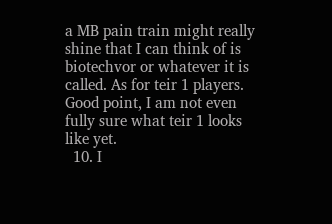a MB pain train might really shine that I can think of is biotechvor or whatever it is called. As for teir 1 players. Good point, I am not even fully sure what teir 1 looks like yet.
  10. I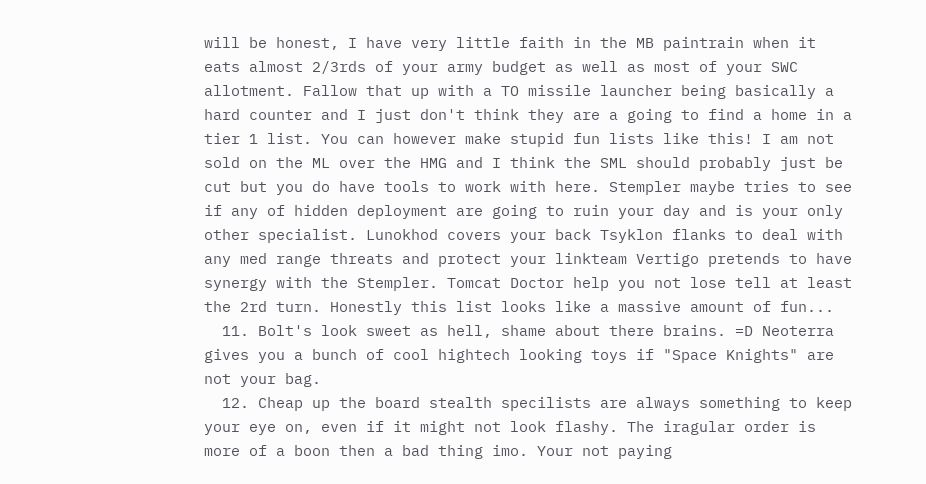will be honest, I have very little faith in the MB paintrain when it eats almost 2/3rds of your army budget as well as most of your SWC allotment. Fallow that up with a TO missile launcher being basically a hard counter and I just don't think they are a going to find a home in a tier 1 list. You can however make stupid fun lists like this! I am not sold on the ML over the HMG and I think the SML should probably just be cut but you do have tools to work with here. Stempler maybe tries to see if any of hidden deployment are going to ruin your day and is your only other specialist. Lunokhod covers your back Tsyklon flanks to deal with any med range threats and protect your linkteam Vertigo pretends to have synergy with the Stempler. Tomcat Doctor help you not lose tell at least the 2rd turn. Honestly this list looks like a massive amount of fun...
  11. Bolt's look sweet as hell, shame about there brains. =D Neoterra gives you a bunch of cool hightech looking toys if "Space Knights" are not your bag.
  12. Cheap up the board stealth specilists are always something to keep your eye on, even if it might not look flashy. The iragular order is more of a boon then a bad thing imo. Your not paying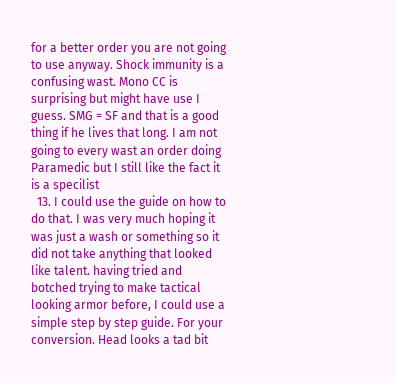for a better order you are not going to use anyway. Shock immunity is a confusing wast. Mono CC is surprising but might have use I guess. SMG = SF and that is a good thing if he lives that long. I am not going to every wast an order doing Paramedic but I still like the fact it is a specilist
  13. I could use the guide on how to do that. I was very much hoping it was just a wash or something so it did not take anything that looked like talent. having tried and botched trying to make tactical looking armor before, I could use a simple step by step guide. For your conversion. Head looks a tad bit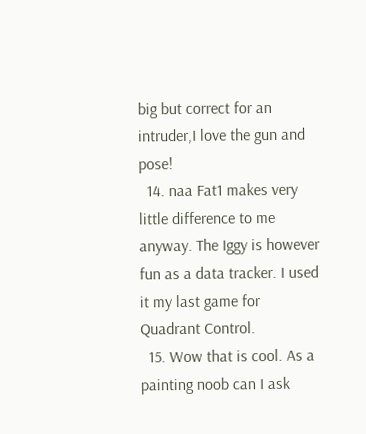big but correct for an intruder,I love the gun and pose!
  14. naa Fat1 makes very little difference to me anyway. The Iggy is however fun as a data tracker. I used it my last game for Quadrant Control.
  15. Wow that is cool. As a painting noob can I ask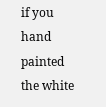if you hand painted the white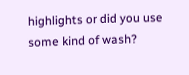highlights or did you use some kind of wash?